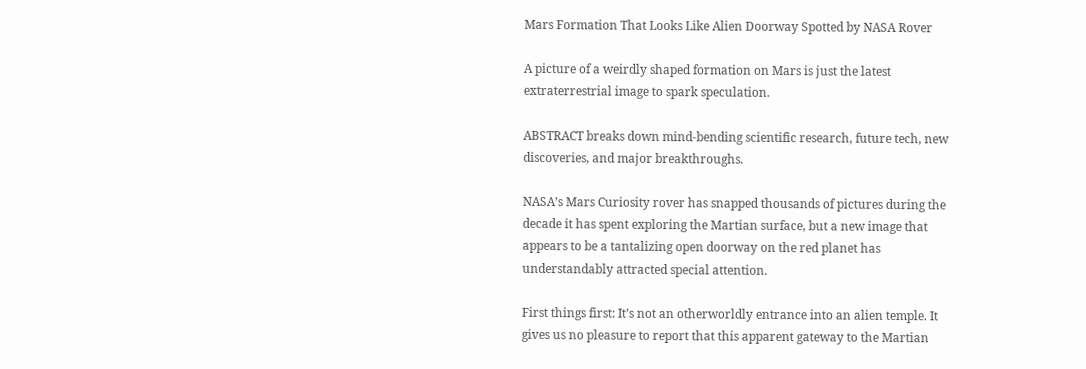Mars Formation That Looks Like Alien Doorway Spotted by NASA Rover

A picture of a weirdly shaped formation on Mars is just the latest extraterrestrial image to spark speculation.

ABSTRACT breaks down mind-bending scientific research, future tech, new discoveries, and major breakthroughs.

NASA’s Mars Curiosity rover has snapped thousands of pictures during the decade it has spent exploring the Martian surface, but a new image that appears to be a tantalizing open doorway on the red planet has understandably attracted special attention.

First things first: It’s not an otherworldly entrance into an alien temple. It gives us no pleasure to report that this apparent gateway to the Martian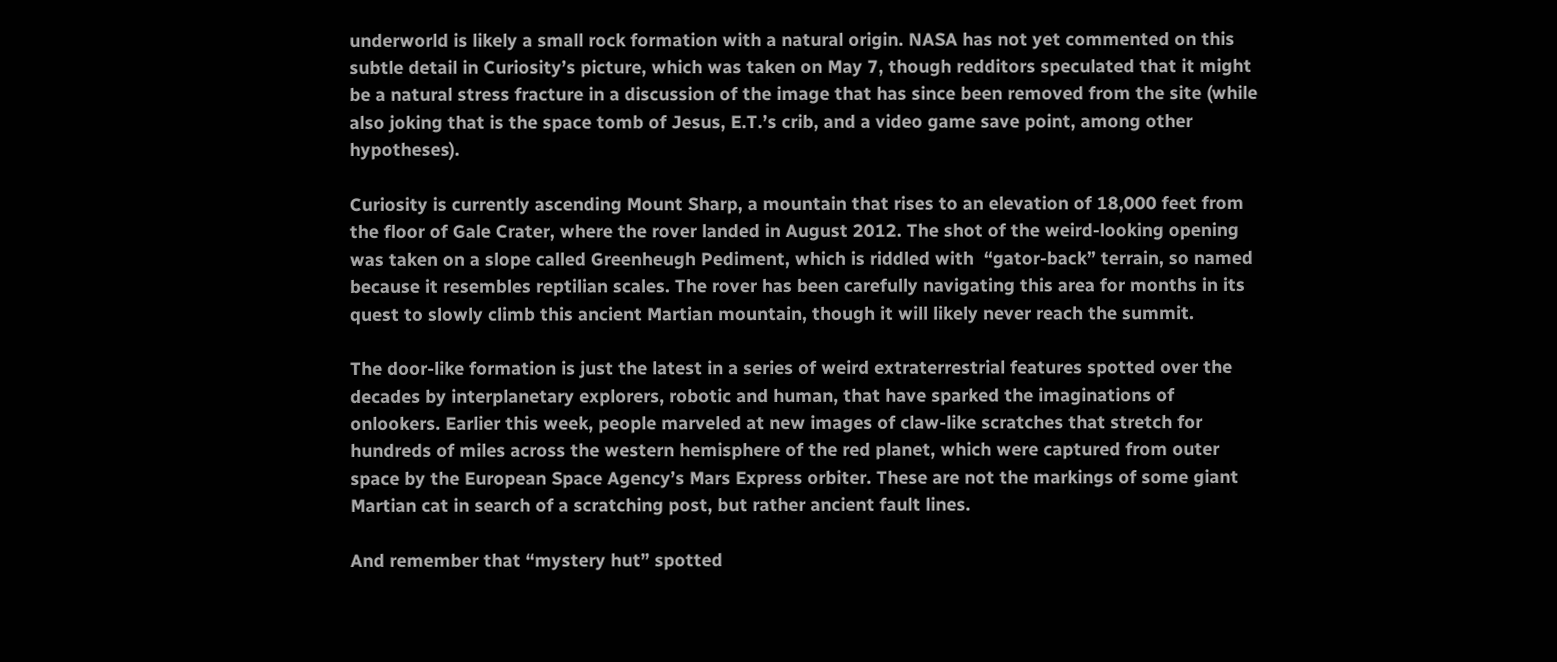underworld is likely a small rock formation with a natural origin. NASA has not yet commented on this subtle detail in Curiosity’s picture, which was taken on May 7, though redditors speculated that it might be a natural stress fracture in a discussion of the image that has since been removed from the site (while also joking that is the space tomb of Jesus, E.T.’s crib, and a video game save point, among other hypotheses).

Curiosity is currently ascending Mount Sharp, a mountain that rises to an elevation of 18,000 feet from the floor of Gale Crater, where the rover landed in August 2012. The shot of the weird-looking opening was taken on a slope called Greenheugh Pediment, which is riddled with  “gator-back” terrain, so named because it resembles reptilian scales. The rover has been carefully navigating this area for months in its quest to slowly climb this ancient Martian mountain, though it will likely never reach the summit.

The door-like formation is just the latest in a series of weird extraterrestrial features spotted over the decades by interplanetary explorers, robotic and human, that have sparked the imaginations of onlookers. Earlier this week, people marveled at new images of claw-like scratches that stretch for hundreds of miles across the western hemisphere of the red planet, which were captured from outer space by the European Space Agency’s Mars Express orbiter. These are not the markings of some giant Martian cat in search of a scratching post, but rather ancient fault lines.

And remember that “mystery hut” spotted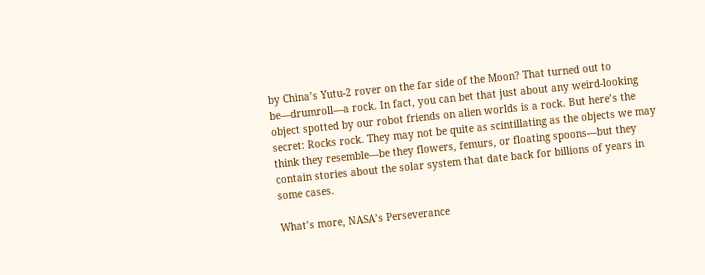by China’s Yutu-2 rover on the far side of the Moon? That turned out to be—drumroll—a rock. In fact, you can bet that just about any weird-looking object spotted by our robot friends on alien worlds is a rock. But here’s the secret: Rocks rock. They may not be quite as scintillating as the objects we may think they resemble—be they flowers, femurs, or floating spoons—but they contain stories about the solar system that date back for billions of years in some cases.

What’s more, NASA’s Perseverance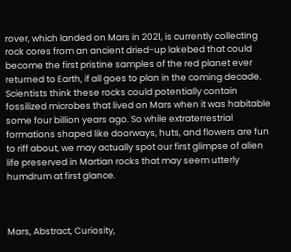rover, which landed on Mars in 2021, is currently collecting rock cores from an ancient dried-up lakebed that could become the first pristine samples of the red planet ever returned to Earth, if all goes to plan in the coming decade. Scientists think these rocks could potentially contain fossilized microbes that lived on Mars when it was habitable some four billion years ago. So while extraterrestrial formations shaped like doorways, huts, and flowers are fun to riff about, we may actually spot our first glimpse of alien life preserved in Martian rocks that may seem utterly humdrum at first glance.



Mars, Abstract, Curiosity,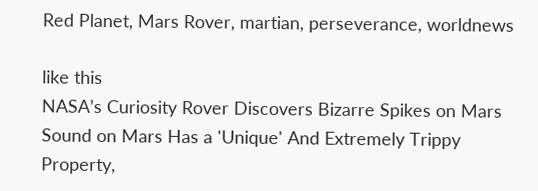Red Planet, Mars Rover, martian, perseverance, worldnews

like this
NASA’s Curiosity Rover Discovers Bizarre Spikes on Mars
Sound on Mars Has a 'Unique' And Extremely Trippy Property,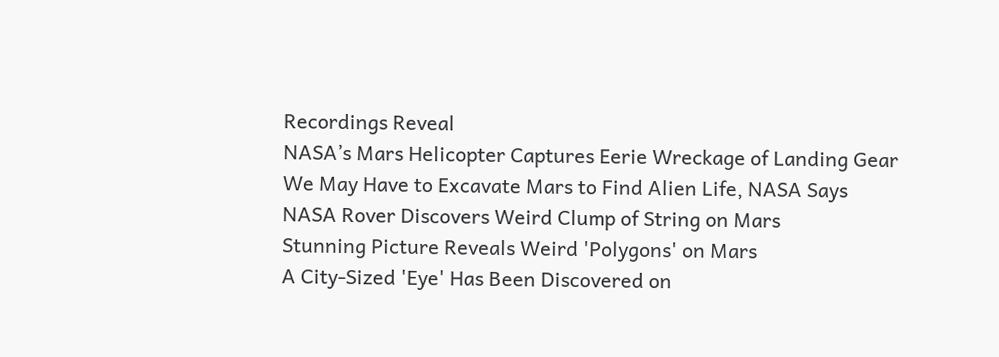Recordings Reveal
NASA’s Mars Helicopter Captures Eerie Wreckage of Landing Gear
We May Have to Excavate Mars to Find Alien Life, NASA Says
NASA Rover Discovers Weird Clump of String on Mars
Stunning Picture Reveals Weird 'Polygons' on Mars
A City-Sized 'Eye' Has Been Discovered on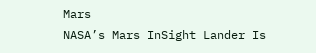Mars
NASA’s Mars InSight Lander Is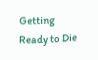Getting Ready to Die